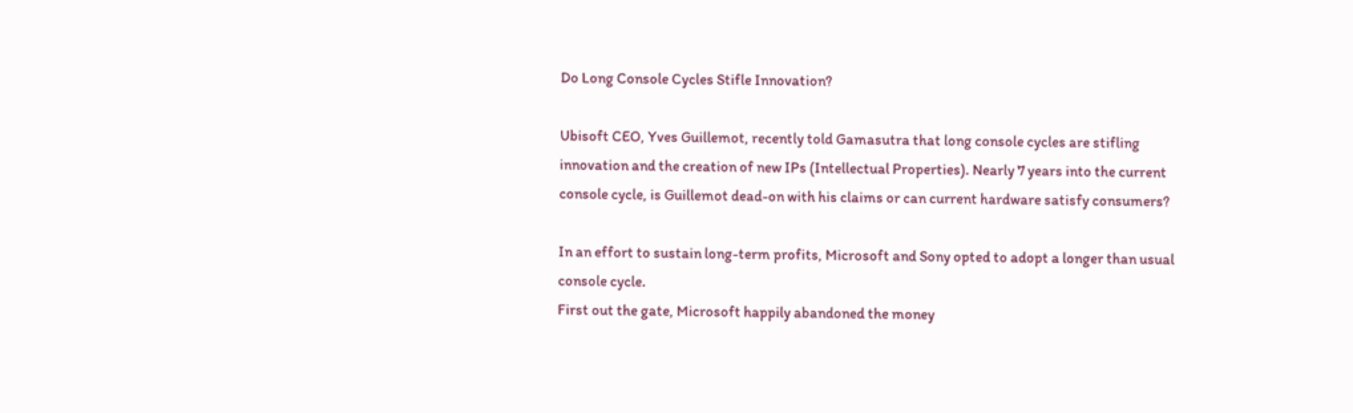Do Long Console Cycles Stifle Innovation?

Ubisoft CEO, Yves Guillemot, recently told Gamasutra that long console cycles are stifling innovation and the creation of new IPs (Intellectual Properties). Nearly 7 years into the current console cycle, is Guillemot dead-on with his claims or can current hardware satisfy consumers?

In an effort to sustain long-term profits, Microsoft and Sony opted to adopt a longer than usual console cycle.
First out the gate, Microsoft happily abandoned the money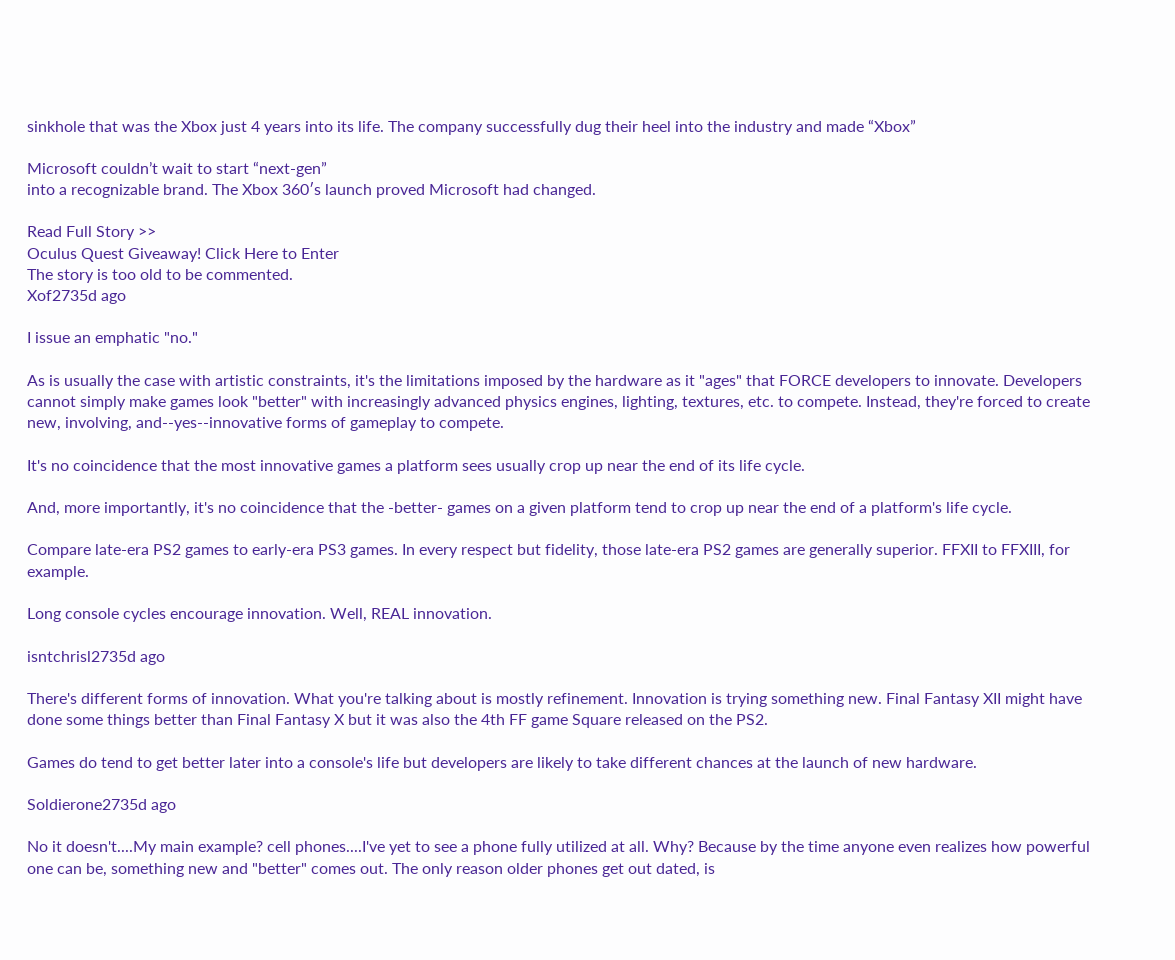sinkhole that was the Xbox just 4 years into its life. The company successfully dug their heel into the industry and made “Xbox”

Microsoft couldn’t wait to start “next-gen”
into a recognizable brand. The Xbox 360′s launch proved Microsoft had changed.

Read Full Story >>
Oculus Quest Giveaway! Click Here to Enter
The story is too old to be commented.
Xof2735d ago

I issue an emphatic "no."

As is usually the case with artistic constraints, it's the limitations imposed by the hardware as it "ages" that FORCE developers to innovate. Developers cannot simply make games look "better" with increasingly advanced physics engines, lighting, textures, etc. to compete. Instead, they're forced to create new, involving, and--yes--innovative forms of gameplay to compete.

It's no coincidence that the most innovative games a platform sees usually crop up near the end of its life cycle.

And, more importantly, it's no coincidence that the -better- games on a given platform tend to crop up near the end of a platform's life cycle.

Compare late-era PS2 games to early-era PS3 games. In every respect but fidelity, those late-era PS2 games are generally superior. FFXII to FFXIII, for example.

Long console cycles encourage innovation. Well, REAL innovation.

isntchrisl2735d ago

There's different forms of innovation. What you're talking about is mostly refinement. Innovation is trying something new. Final Fantasy XII might have done some things better than Final Fantasy X but it was also the 4th FF game Square released on the PS2.

Games do tend to get better later into a console's life but developers are likely to take different chances at the launch of new hardware.

Soldierone2735d ago

No it doesn't....My main example? cell phones....I've yet to see a phone fully utilized at all. Why? Because by the time anyone even realizes how powerful one can be, something new and "better" comes out. The only reason older phones get out dated, is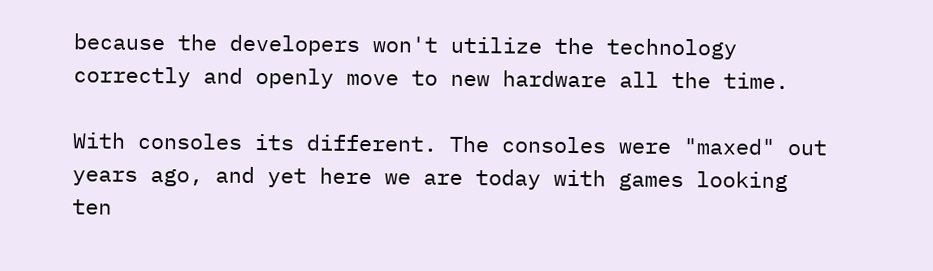because the developers won't utilize the technology correctly and openly move to new hardware all the time.

With consoles its different. The consoles were "maxed" out years ago, and yet here we are today with games looking ten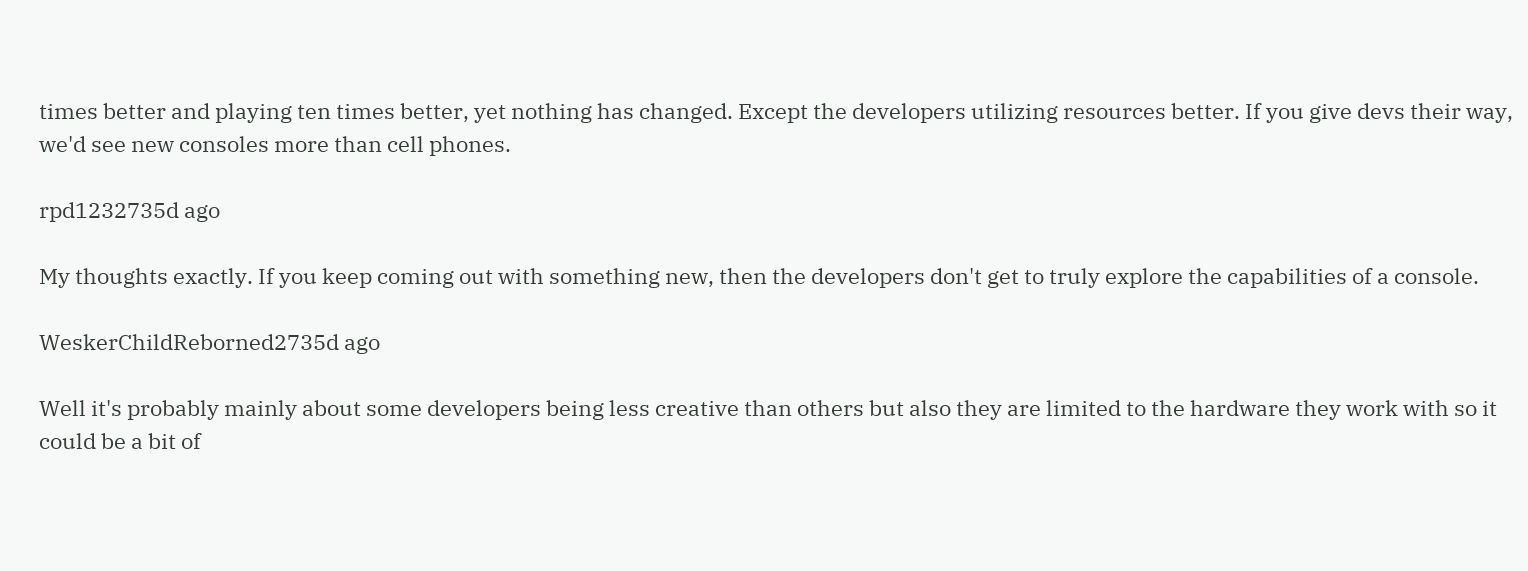times better and playing ten times better, yet nothing has changed. Except the developers utilizing resources better. If you give devs their way, we'd see new consoles more than cell phones.

rpd1232735d ago

My thoughts exactly. If you keep coming out with something new, then the developers don't get to truly explore the capabilities of a console.

WeskerChildReborned2735d ago

Well it's probably mainly about some developers being less creative than others but also they are limited to the hardware they work with so it could be a bit of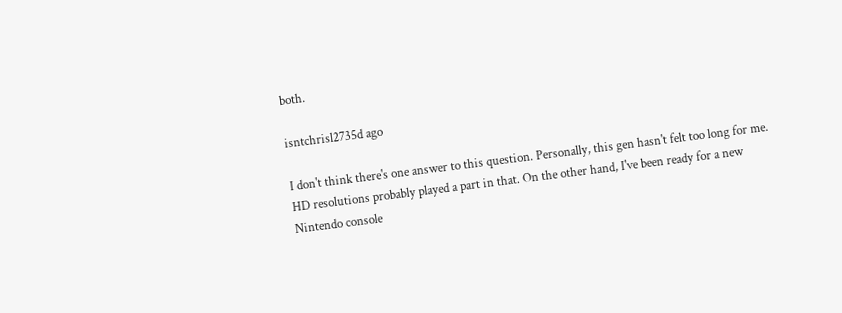both.

isntchrisl2735d ago

I don't think there's one answer to this question. Personally, this gen hasn't felt too long for me. HD resolutions probably played a part in that. On the other hand, I've been ready for a new Nintendo console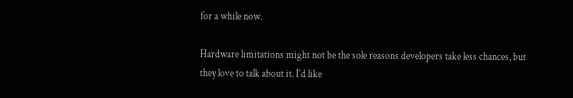for a while now.

Hardware limitations might not be the sole reasons developers take less chances, but they love to talk about it. I'd like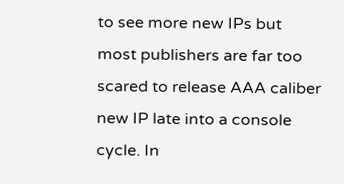to see more new IPs but most publishers are far too scared to release AAA caliber new IP late into a console cycle. In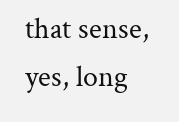that sense, yes, long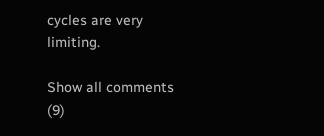cycles are very limiting.

Show all comments (9)